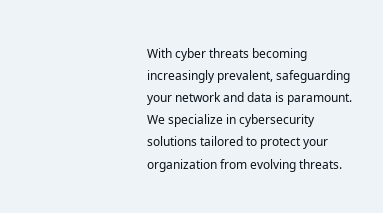With cyber threats becoming increasingly prevalent, safeguarding your network and data is paramount. We specialize in cybersecurity solutions tailored to protect your organization from evolving threats.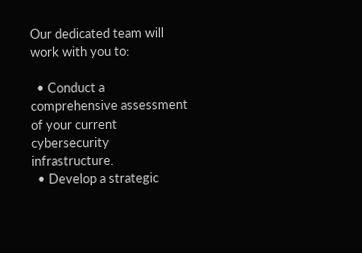Our dedicated team will work with you to:

  • Conduct a comprehensive assessment of your current cybersecurity infrastructure.
  • Develop a strategic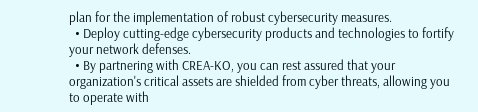plan for the implementation of robust cybersecurity measures.
  • Deploy cutting-edge cybersecurity products and technologies to fortify your network defenses.
  • By partnering with CREA-KO, you can rest assured that your organization's critical assets are shielded from cyber threats, allowing you to operate with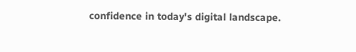confidence in today's digital landscape.